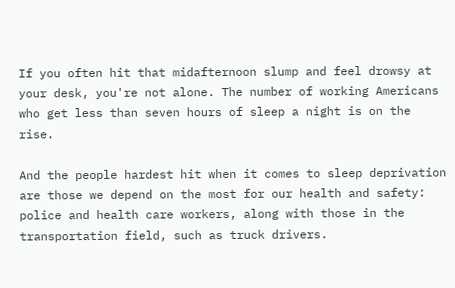If you often hit that midafternoon slump and feel drowsy at your desk, you're not alone. The number of working Americans who get less than seven hours of sleep a night is on the rise.

And the people hardest hit when it comes to sleep deprivation are those we depend on the most for our health and safety: police and health care workers, along with those in the transportation field, such as truck drivers.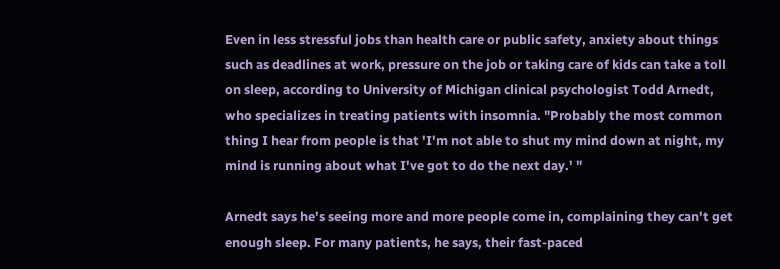Even in less stressful jobs than health care or public safety, anxiety about things such as deadlines at work, pressure on the job or taking care of kids can take a toll on sleep, according to University of Michigan clinical psychologist Todd Arnedt, who specializes in treating patients with insomnia. "Probably the most common thing I hear from people is that 'I'm not able to shut my mind down at night, my mind is running about what I've got to do the next day.' "

Arnedt says he's seeing more and more people come in, complaining they can't get enough sleep. For many patients, he says, their fast-paced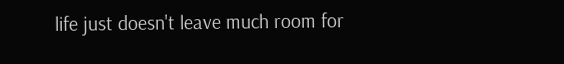life just doesn't leave much room for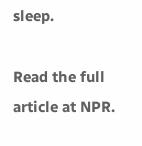sleep.

Read the full article at NPR.